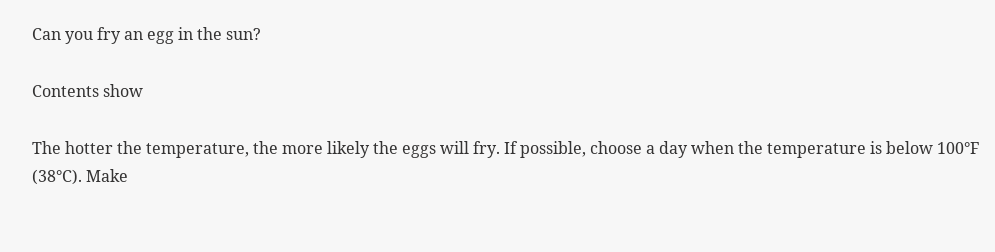Can you fry an egg in the sun?

Contents show

The hotter the temperature, the more likely the eggs will fry. If possible, choose a day when the temperature is below 100°F (38°C). Make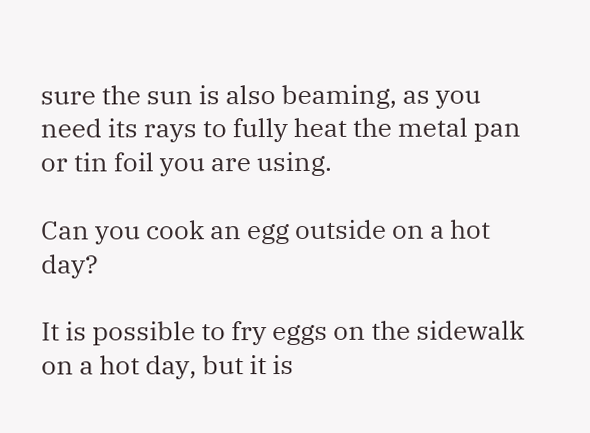sure the sun is also beaming, as you need its rays to fully heat the metal pan or tin foil you are using.

Can you cook an egg outside on a hot day?

It is possible to fry eggs on the sidewalk on a hot day, but it is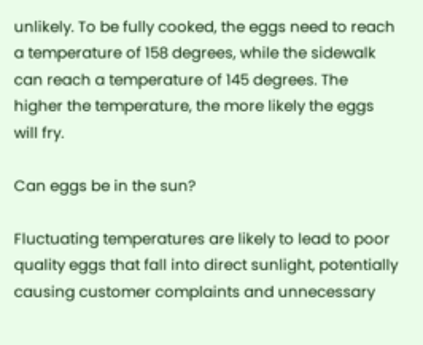unlikely. To be fully cooked, the eggs need to reach a temperature of 158 degrees, while the sidewalk can reach a temperature of 145 degrees. The higher the temperature, the more likely the eggs will fry.

Can eggs be in the sun?

Fluctuating temperatures are likely to lead to poor quality eggs that fall into direct sunlight, potentially causing customer complaints and unnecessary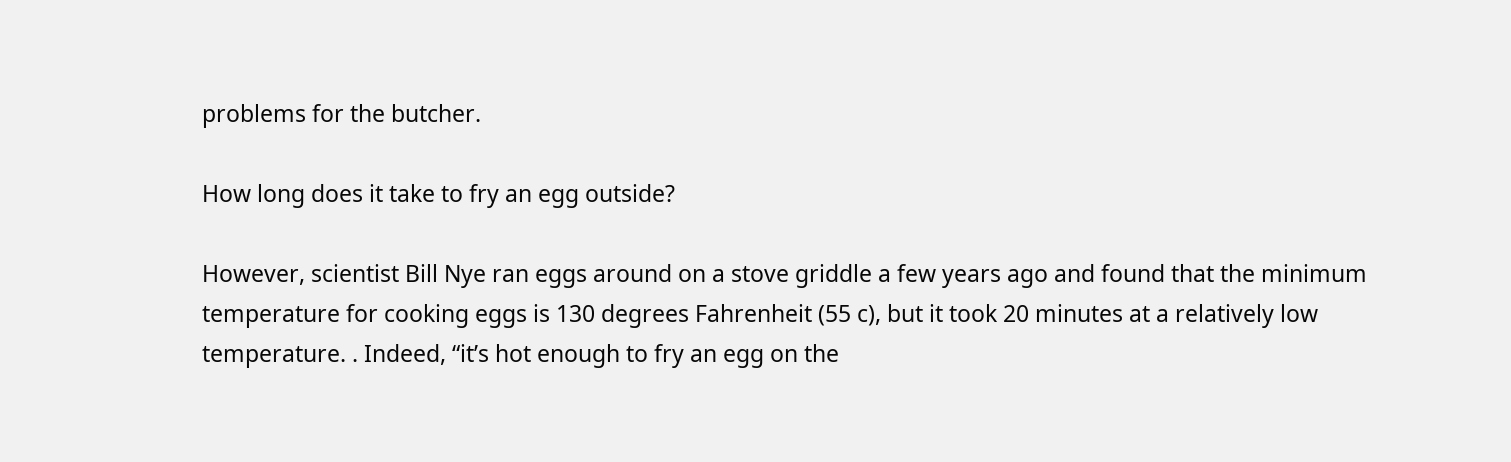problems for the butcher.

How long does it take to fry an egg outside?

However, scientist Bill Nye ran eggs around on a stove griddle a few years ago and found that the minimum temperature for cooking eggs is 130 degrees Fahrenheit (55 c), but it took 20 minutes at a relatively low temperature. . Indeed, “it’s hot enough to fry an egg on the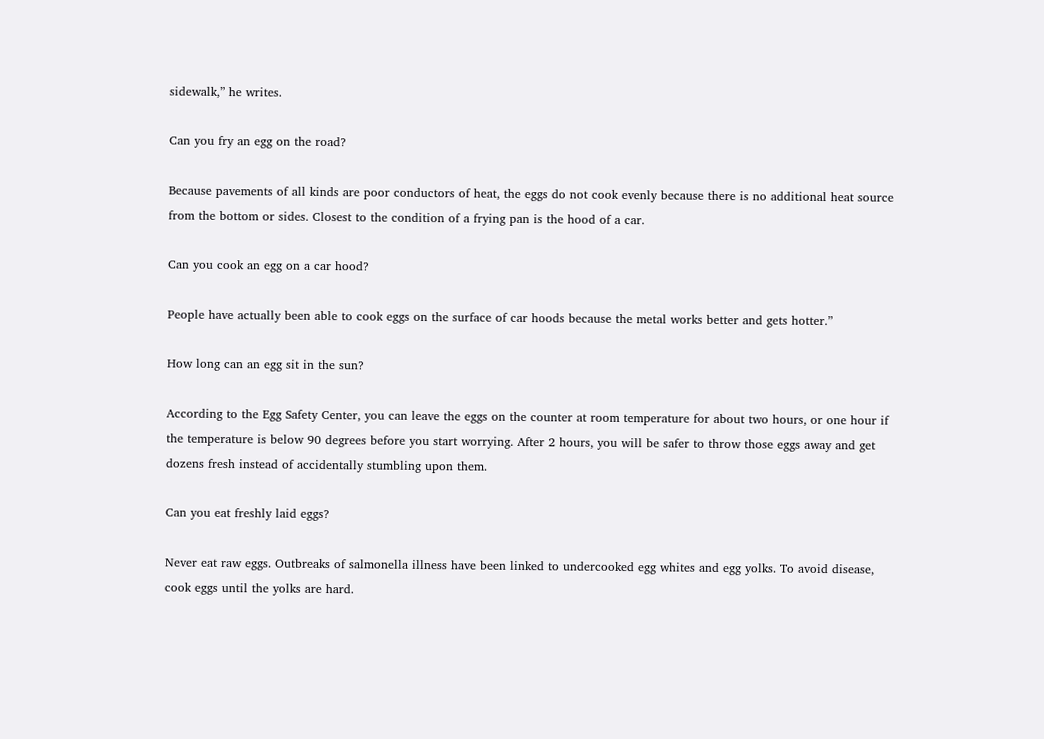sidewalk,” he writes.

Can you fry an egg on the road?

Because pavements of all kinds are poor conductors of heat, the eggs do not cook evenly because there is no additional heat source from the bottom or sides. Closest to the condition of a frying pan is the hood of a car.

Can you cook an egg on a car hood?

People have actually been able to cook eggs on the surface of car hoods because the metal works better and gets hotter.”

How long can an egg sit in the sun?

According to the Egg Safety Center, you can leave the eggs on the counter at room temperature for about two hours, or one hour if the temperature is below 90 degrees before you start worrying. After 2 hours, you will be safer to throw those eggs away and get dozens fresh instead of accidentally stumbling upon them.

Can you eat freshly laid eggs?

Never eat raw eggs. Outbreaks of salmonella illness have been linked to undercooked egg whites and egg yolks. To avoid disease, cook eggs until the yolks are hard.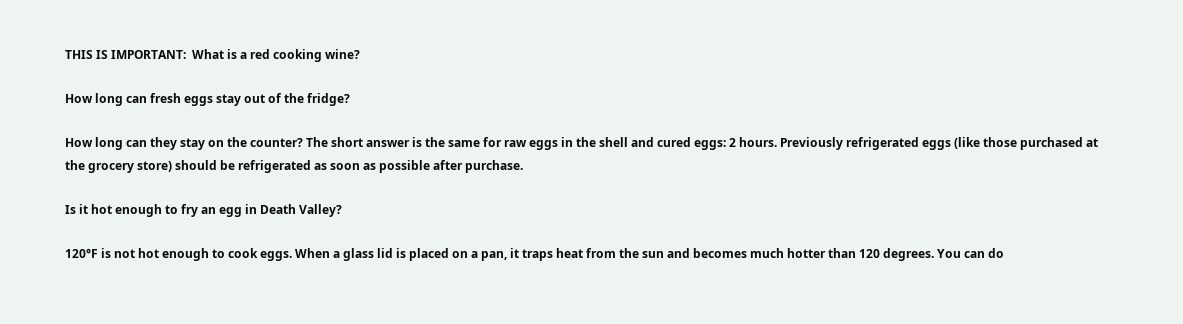THIS IS IMPORTANT:  What is a red cooking wine?

How long can fresh eggs stay out of the fridge?

How long can they stay on the counter? The short answer is the same for raw eggs in the shell and cured eggs: 2 hours. Previously refrigerated eggs (like those purchased at the grocery store) should be refrigerated as soon as possible after purchase.

Is it hot enough to fry an egg in Death Valley?

120°F is not hot enough to cook eggs. When a glass lid is placed on a pan, it traps heat from the sun and becomes much hotter than 120 degrees. You can do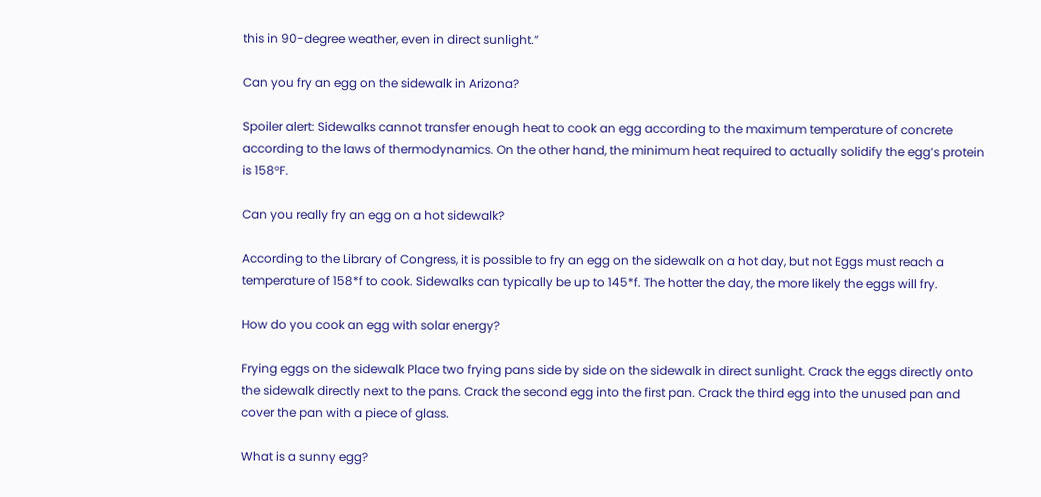this in 90-degree weather, even in direct sunlight.”

Can you fry an egg on the sidewalk in Arizona?

Spoiler alert: Sidewalks cannot transfer enough heat to cook an egg according to the maximum temperature of concrete according to the laws of thermodynamics. On the other hand, the minimum heat required to actually solidify the egg’s protein is 158°F.

Can you really fry an egg on a hot sidewalk?

According to the Library of Congress, it is possible to fry an egg on the sidewalk on a hot day, but not Eggs must reach a temperature of 158*f to cook. Sidewalks can typically be up to 145*f. The hotter the day, the more likely the eggs will fry.

How do you cook an egg with solar energy?

Frying eggs on the sidewalk Place two frying pans side by side on the sidewalk in direct sunlight. Crack the eggs directly onto the sidewalk directly next to the pans. Crack the second egg into the first pan. Crack the third egg into the unused pan and cover the pan with a piece of glass.

What is a sunny egg?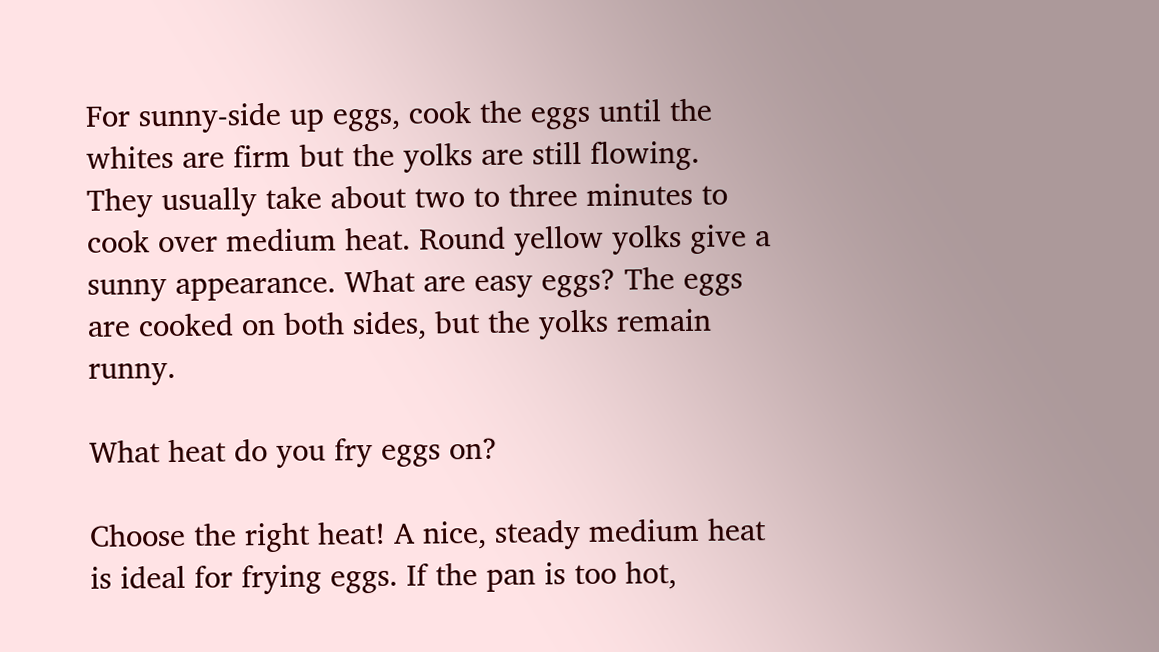For sunny-side up eggs, cook the eggs until the whites are firm but the yolks are still flowing. They usually take about two to three minutes to cook over medium heat. Round yellow yolks give a sunny appearance. What are easy eggs? The eggs are cooked on both sides, but the yolks remain runny.

What heat do you fry eggs on?

Choose the right heat! A nice, steady medium heat is ideal for frying eggs. If the pan is too hot,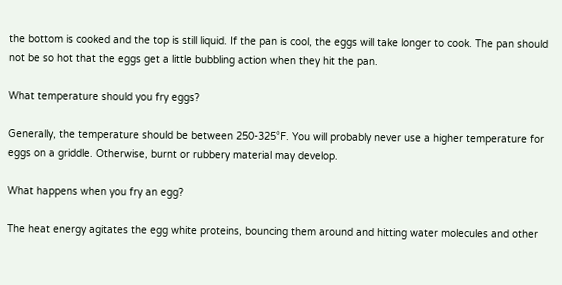the bottom is cooked and the top is still liquid. If the pan is cool, the eggs will take longer to cook. The pan should not be so hot that the eggs get a little bubbling action when they hit the pan.

What temperature should you fry eggs?

Generally, the temperature should be between 250-325°F. You will probably never use a higher temperature for eggs on a griddle. Otherwise, burnt or rubbery material may develop.

What happens when you fry an egg?

The heat energy agitates the egg white proteins, bouncing them around and hitting water molecules and other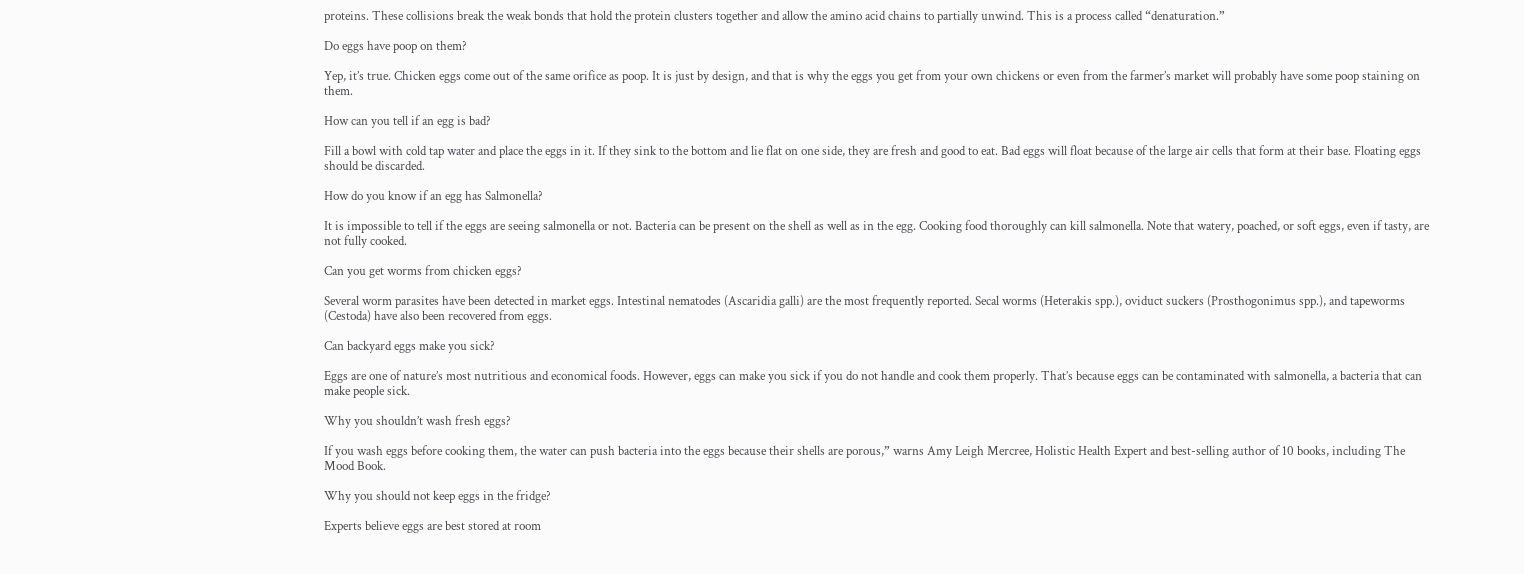proteins. These collisions break the weak bonds that hold the protein clusters together and allow the amino acid chains to partially unwind. This is a process called “denaturation.”

Do eggs have poop on them?

Yep, it’s true. Chicken eggs come out of the same orifice as poop. It is just by design, and that is why the eggs you get from your own chickens or even from the farmer’s market will probably have some poop staining on them.

How can you tell if an egg is bad?

Fill a bowl with cold tap water and place the eggs in it. If they sink to the bottom and lie flat on one side, they are fresh and good to eat. Bad eggs will float because of the large air cells that form at their base. Floating eggs should be discarded.

How do you know if an egg has Salmonella?

It is impossible to tell if the eggs are seeing salmonella or not. Bacteria can be present on the shell as well as in the egg. Cooking food thoroughly can kill salmonella. Note that watery, poached, or soft eggs, even if tasty, are not fully cooked.

Can you get worms from chicken eggs?

Several worm parasites have been detected in market eggs. Intestinal nematodes (Ascaridia galli) are the most frequently reported. Secal worms (Heterakis spp.), oviduct suckers (Prosthogonimus spp.), and tapeworms (Cestoda) have also been recovered from eggs.

Can backyard eggs make you sick?

Eggs are one of nature’s most nutritious and economical foods. However, eggs can make you sick if you do not handle and cook them properly. That’s because eggs can be contaminated with salmonella, a bacteria that can make people sick.

Why you shouldn’t wash fresh eggs?

If you wash eggs before cooking them, the water can push bacteria into the eggs because their shells are porous,” warns Amy Leigh Mercree, Holistic Health Expert and best-selling author of 10 books, including The Mood Book.

Why you should not keep eggs in the fridge?

Experts believe eggs are best stored at room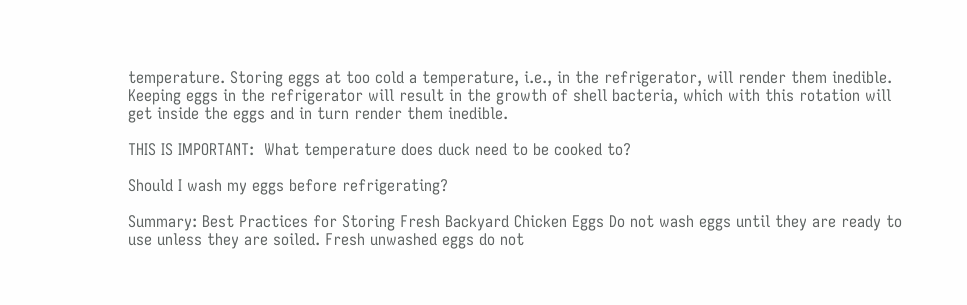temperature. Storing eggs at too cold a temperature, i.e., in the refrigerator, will render them inedible. Keeping eggs in the refrigerator will result in the growth of shell bacteria, which with this rotation will get inside the eggs and in turn render them inedible.

THIS IS IMPORTANT:  What temperature does duck need to be cooked to?

Should I wash my eggs before refrigerating?

Summary: Best Practices for Storing Fresh Backyard Chicken Eggs Do not wash eggs until they are ready to use unless they are soiled. Fresh unwashed eggs do not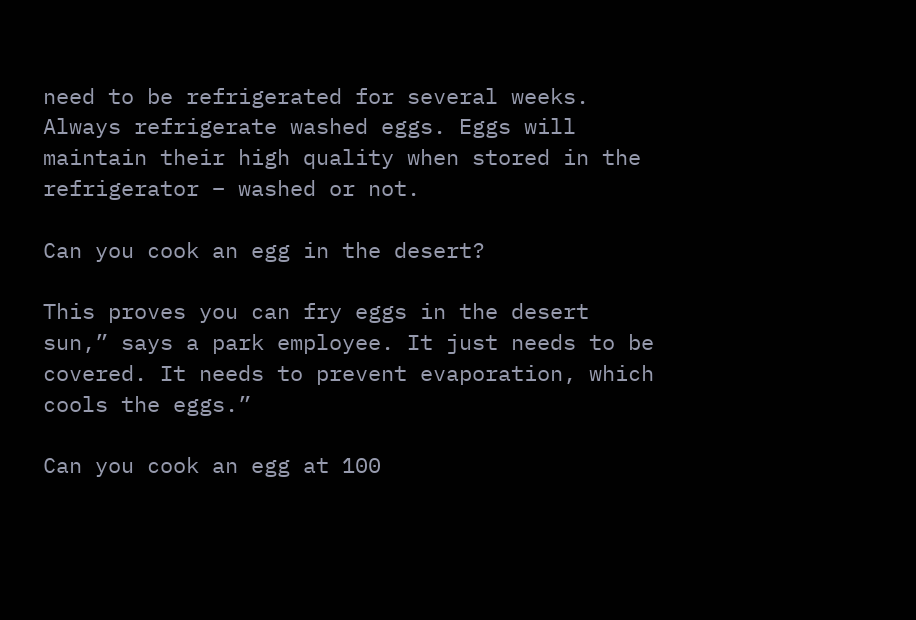need to be refrigerated for several weeks. Always refrigerate washed eggs. Eggs will maintain their high quality when stored in the refrigerator – washed or not.

Can you cook an egg in the desert?

This proves you can fry eggs in the desert sun,” says a park employee. It just needs to be covered. It needs to prevent evaporation, which cools the eggs.”

Can you cook an egg at 100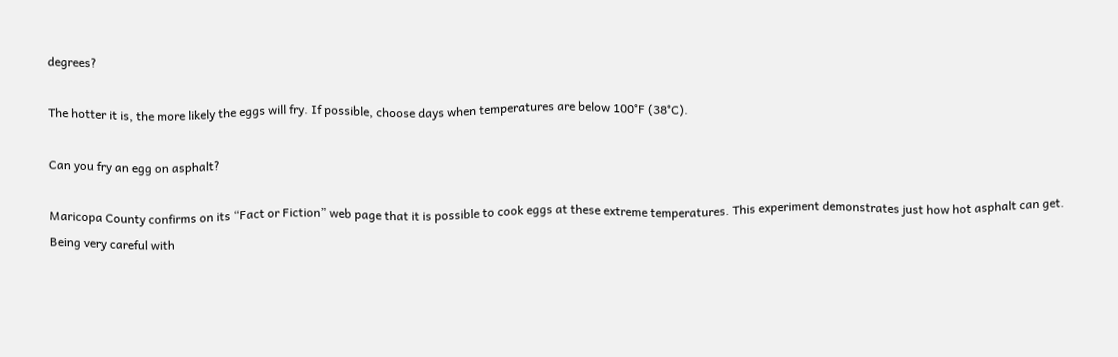degrees?

The hotter it is, the more likely the eggs will fry. If possible, choose days when temperatures are below 100°F (38°C).

Can you fry an egg on asphalt?

Maricopa County confirms on its “Fact or Fiction” web page that it is possible to cook eggs at these extreme temperatures. This experiment demonstrates just how hot asphalt can get. Being very careful with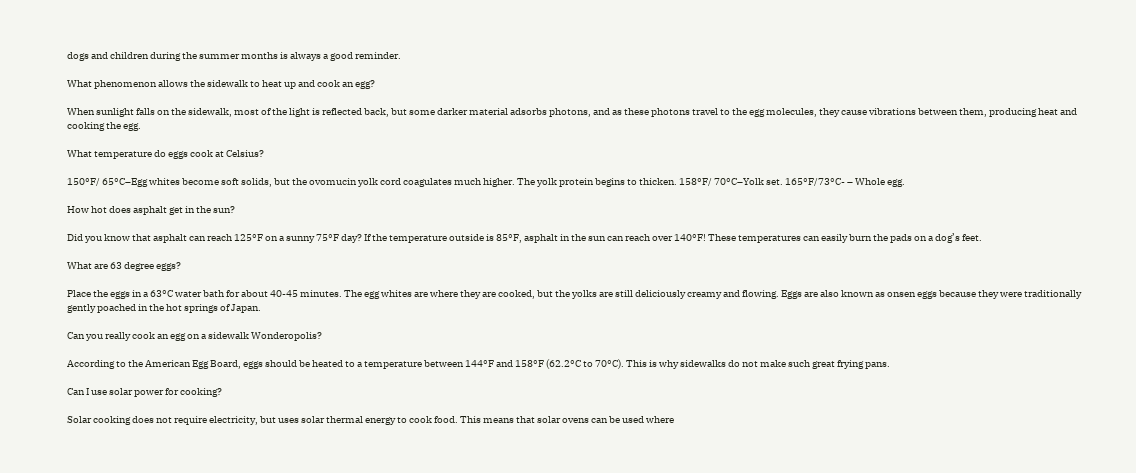dogs and children during the summer months is always a good reminder.

What phenomenon allows the sidewalk to heat up and cook an egg?

When sunlight falls on the sidewalk, most of the light is reflected back, but some darker material adsorbs photons, and as these photons travel to the egg molecules, they cause vibrations between them, producing heat and cooking the egg.

What temperature do eggs cook at Celsius?

150°F/ 65°C–Egg whites become soft solids, but the ovomucin yolk cord coagulates much higher. The yolk protein begins to thicken. 158°F/ 70°C–Yolk set. 165°F/73°C- – Whole egg.

How hot does asphalt get in the sun?

Did you know that asphalt can reach 125°F on a sunny 75°F day? If the temperature outside is 85°F, asphalt in the sun can reach over 140°F! These temperatures can easily burn the pads on a dog’s feet.

What are 63 degree eggs?

Place the eggs in a 63°C water bath for about 40-45 minutes. The egg whites are where they are cooked, but the yolks are still deliciously creamy and flowing. Eggs are also known as onsen eggs because they were traditionally gently poached in the hot springs of Japan.

Can you really cook an egg on a sidewalk Wonderopolis?

According to the American Egg Board, eggs should be heated to a temperature between 144°F and 158°F (62.2°C to 70°C). This is why sidewalks do not make such great frying pans.

Can I use solar power for cooking?

Solar cooking does not require electricity, but uses solar thermal energy to cook food. This means that solar ovens can be used where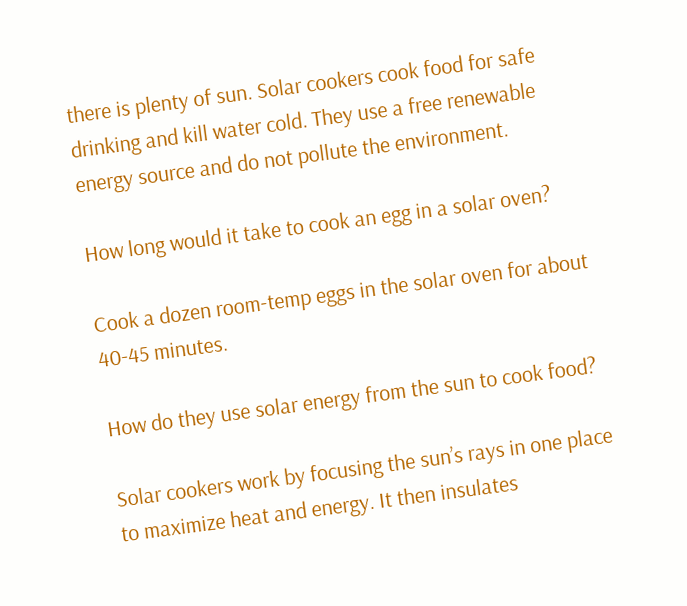there is plenty of sun. Solar cookers cook food for safe drinking and kill water cold. They use a free renewable energy source and do not pollute the environment.

How long would it take to cook an egg in a solar oven?

Cook a dozen room-temp eggs in the solar oven for about 40-45 minutes.

How do they use solar energy from the sun to cook food?

Solar cookers work by focusing the sun’s rays in one place to maximize heat and energy. It then insulates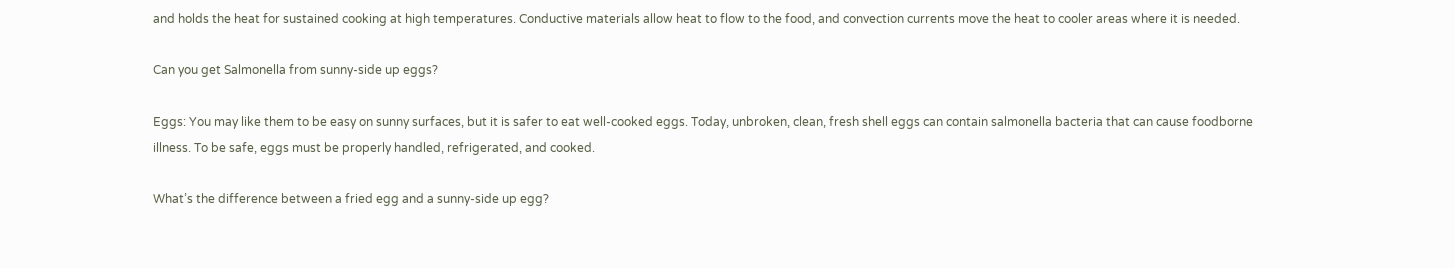and holds the heat for sustained cooking at high temperatures. Conductive materials allow heat to flow to the food, and convection currents move the heat to cooler areas where it is needed.

Can you get Salmonella from sunny-side up eggs?

Eggs: You may like them to be easy on sunny surfaces, but it is safer to eat well-cooked eggs. Today, unbroken, clean, fresh shell eggs can contain salmonella bacteria that can cause foodborne illness. To be safe, eggs must be properly handled, refrigerated, and cooked.

What’s the difference between a fried egg and a sunny-side up egg?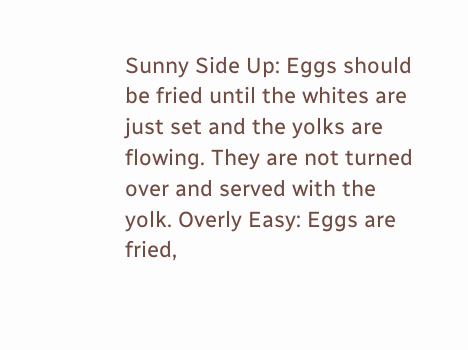Sunny Side Up: Eggs should be fried until the whites are just set and the yolks are flowing. They are not turned over and served with the yolk. Overly Easy: Eggs are fried,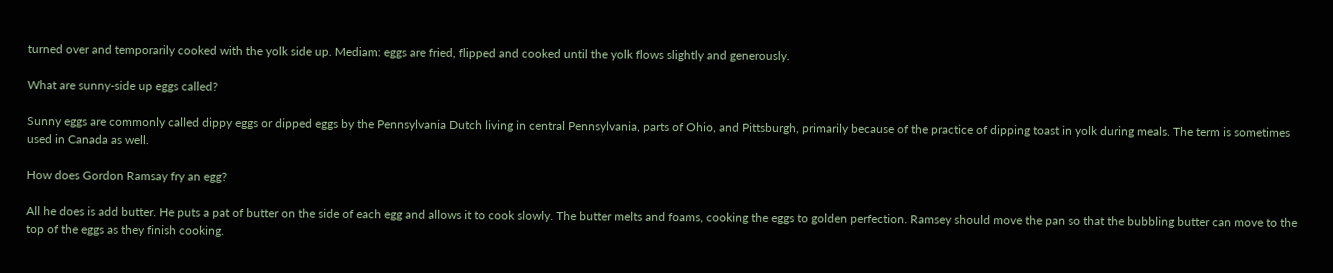turned over and temporarily cooked with the yolk side up. Mediam: eggs are fried, flipped and cooked until the yolk flows slightly and generously.

What are sunny-side up eggs called?

Sunny eggs are commonly called dippy eggs or dipped eggs by the Pennsylvania Dutch living in central Pennsylvania, parts of Ohio, and Pittsburgh, primarily because of the practice of dipping toast in yolk during meals. The term is sometimes used in Canada as well.

How does Gordon Ramsay fry an egg?

All he does is add butter. He puts a pat of butter on the side of each egg and allows it to cook slowly. The butter melts and foams, cooking the eggs to golden perfection. Ramsey should move the pan so that the bubbling butter can move to the top of the eggs as they finish cooking.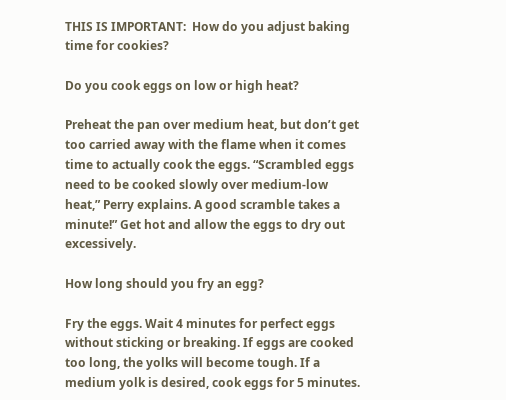THIS IS IMPORTANT:  How do you adjust baking time for cookies?

Do you cook eggs on low or high heat?

Preheat the pan over medium heat, but don’t get too carried away with the flame when it comes time to actually cook the eggs. “Scrambled eggs need to be cooked slowly over medium-low heat,” Perry explains. A good scramble takes a minute!” Get hot and allow the eggs to dry out excessively.

How long should you fry an egg?

Fry the eggs. Wait 4 minutes for perfect eggs without sticking or breaking. If eggs are cooked too long, the yolks will become tough. If a medium yolk is desired, cook eggs for 5 minutes.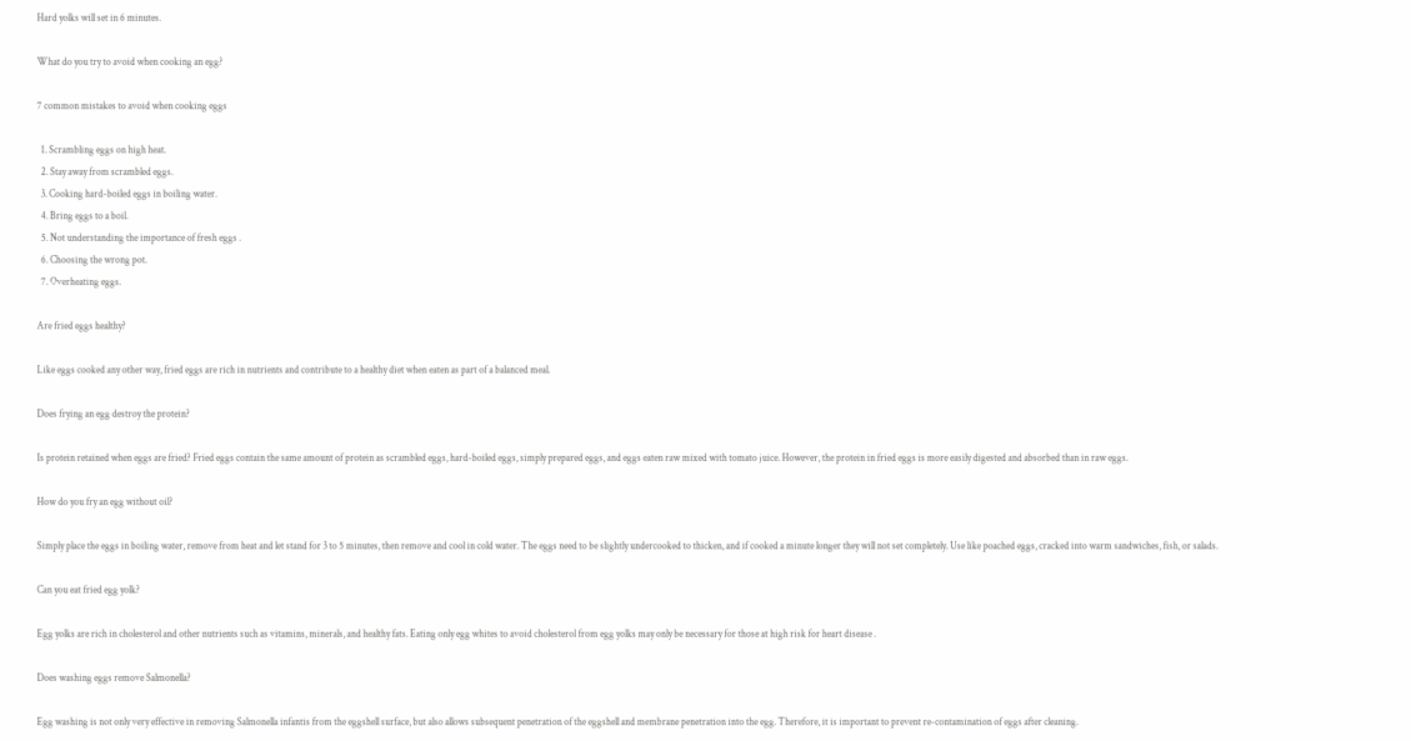Hard yolks will set in 6 minutes.

What do you try to avoid when cooking an egg?

7 common mistakes to avoid when cooking eggs

  1. Scrambling eggs on high heat.
  2. Stay away from scrambled eggs.
  3. Cooking hard-boiled eggs in boiling water.
  4. Bring eggs to a boil.
  5. Not understanding the importance of fresh eggs .
  6. Choosing the wrong pot.
  7. Overheating eggs.

Are fried eggs healthy?

Like eggs cooked any other way, fried eggs are rich in nutrients and contribute to a healthy diet when eaten as part of a balanced meal.

Does frying an egg destroy the protein?

Is protein retained when eggs are fried? Fried eggs contain the same amount of protein as scrambled eggs, hard-boiled eggs, simply prepared eggs, and eggs eaten raw mixed with tomato juice. However, the protein in fried eggs is more easily digested and absorbed than in raw eggs.

How do you fry an egg without oil?

Simply place the eggs in boiling water, remove from heat and let stand for 3 to 5 minutes, then remove and cool in cold water. The eggs need to be slightly undercooked to thicken, and if cooked a minute longer they will not set completely. Use like poached eggs, cracked into warm sandwiches, fish, or salads.

Can you eat fried egg yolk?

Egg yolks are rich in cholesterol and other nutrients such as vitamins, minerals, and healthy fats. Eating only egg whites to avoid cholesterol from egg yolks may only be necessary for those at high risk for heart disease .

Does washing eggs remove Salmonella?

Egg washing is not only very effective in removing Salmonella infantis from the eggshell surface, but also allows subsequent penetration of the eggshell and membrane penetration into the egg. Therefore, it is important to prevent re-contamination of eggs after cleaning.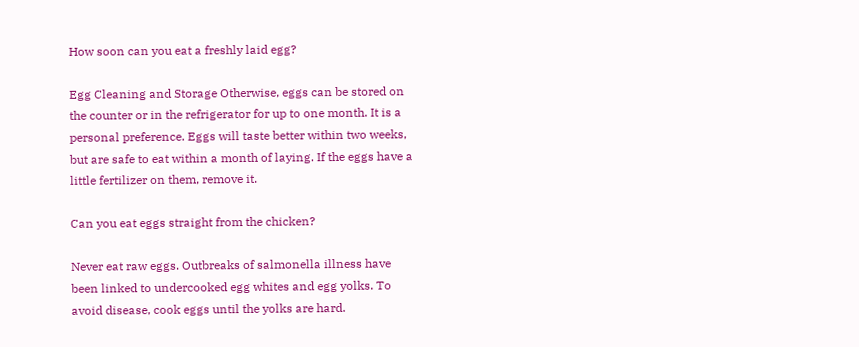How soon can you eat a freshly laid egg?

Egg Cleaning and Storage Otherwise, eggs can be stored on the counter or in the refrigerator for up to one month. It is a personal preference. Eggs will taste better within two weeks, but are safe to eat within a month of laying. If the eggs have a little fertilizer on them, remove it.

Can you eat eggs straight from the chicken?

Never eat raw eggs. Outbreaks of salmonella illness have been linked to undercooked egg whites and egg yolks. To avoid disease, cook eggs until the yolks are hard.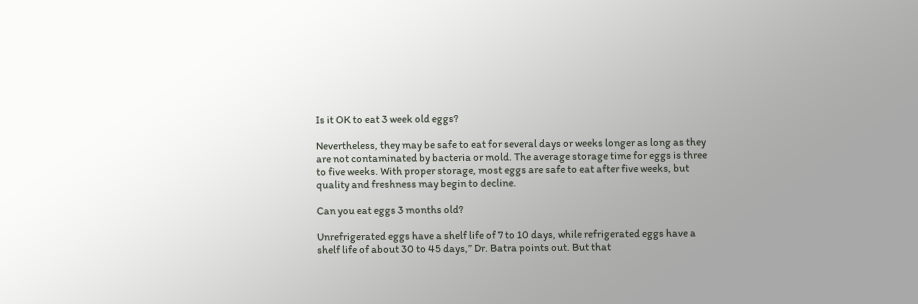Is it OK to eat 3 week old eggs?

Nevertheless, they may be safe to eat for several days or weeks longer as long as they are not contaminated by bacteria or mold. The average storage time for eggs is three to five weeks. With proper storage, most eggs are safe to eat after five weeks, but quality and freshness may begin to decline.

Can you eat eggs 3 months old?

Unrefrigerated eggs have a shelf life of 7 to 10 days, while refrigerated eggs have a shelf life of about 30 to 45 days,” Dr. Batra points out. But that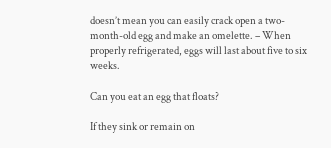doesn’t mean you can easily crack open a two-month-old egg and make an omelette. – When properly refrigerated, eggs will last about five to six weeks.

Can you eat an egg that floats?

If they sink or remain on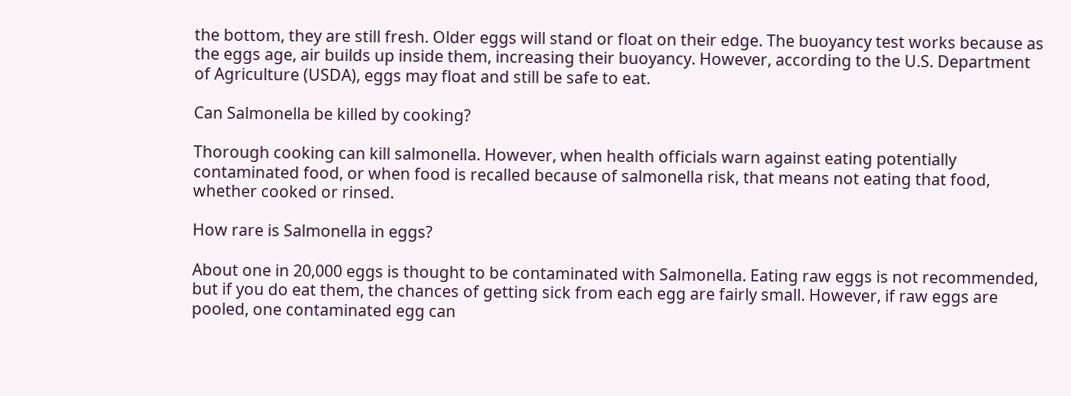the bottom, they are still fresh. Older eggs will stand or float on their edge. The buoyancy test works because as the eggs age, air builds up inside them, increasing their buoyancy. However, according to the U.S. Department of Agriculture (USDA), eggs may float and still be safe to eat.

Can Salmonella be killed by cooking?

Thorough cooking can kill salmonella. However, when health officials warn against eating potentially contaminated food, or when food is recalled because of salmonella risk, that means not eating that food, whether cooked or rinsed.

How rare is Salmonella in eggs?

About one in 20,000 eggs is thought to be contaminated with Salmonella. Eating raw eggs is not recommended, but if you do eat them, the chances of getting sick from each egg are fairly small. However, if raw eggs are pooled, one contaminated egg can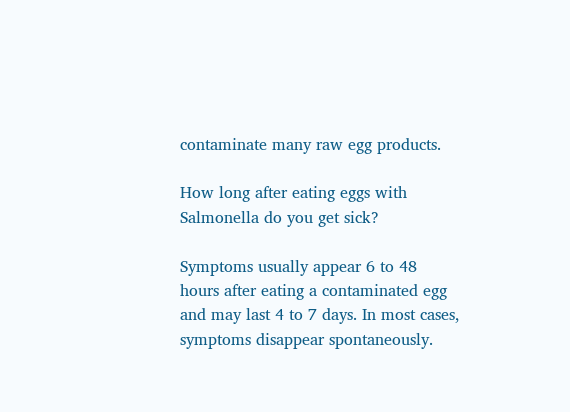contaminate many raw egg products.

How long after eating eggs with Salmonella do you get sick?

Symptoms usually appear 6 to 48 hours after eating a contaminated egg and may last 4 to 7 days. In most cases, symptoms disappear spontaneously.